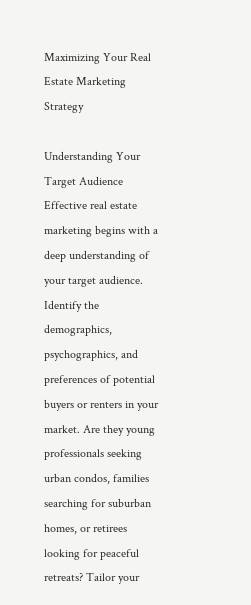Maximizing Your Real Estate Marketing Strategy

Understanding Your Target Audience
Effective real estate marketing begins with a deep understanding of your target audience. Identify the demographics, psychographics, and preferences of potential buyers or renters in your market. Are they young professionals seeking urban condos, families searching for suburban homes, or retirees looking for peaceful retreats? Tailor your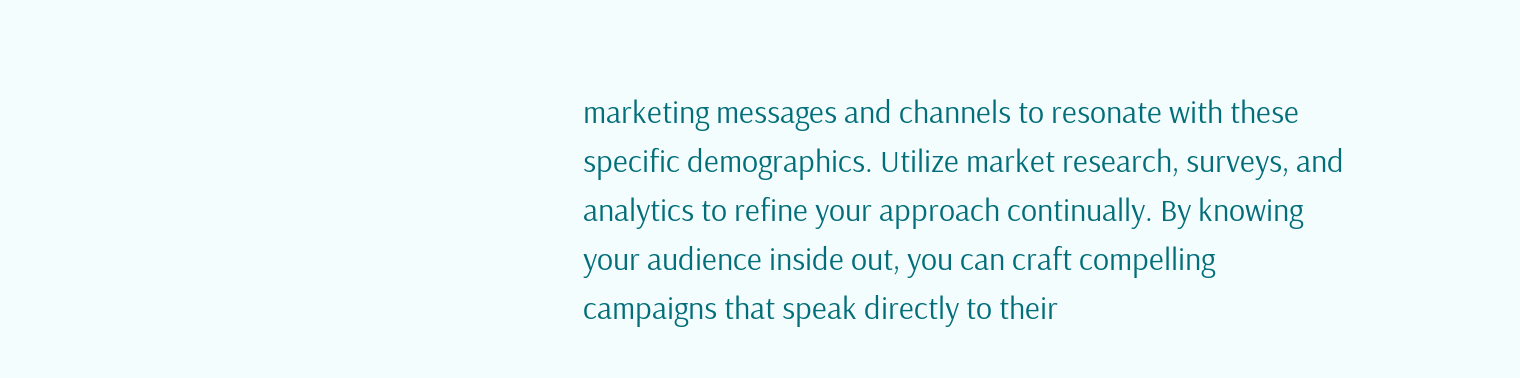marketing messages and channels to resonate with these specific demographics. Utilize market research, surveys, and analytics to refine your approach continually. By knowing your audience inside out, you can craft compelling campaigns that speak directly to their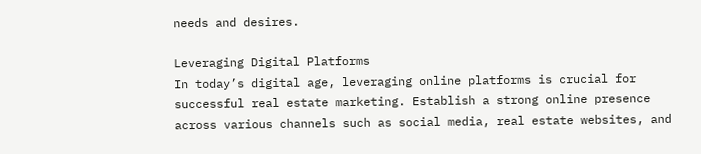needs and desires.

Leveraging Digital Platforms
In today’s digital age, leveraging online platforms is crucial for successful real estate marketing. Establish a strong online presence across various channels such as social media, real estate websites, and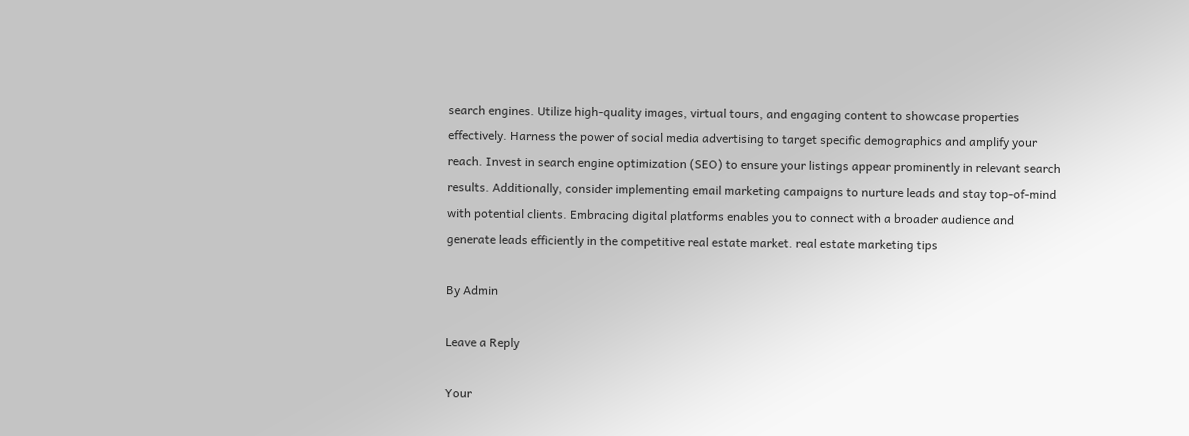search engines. Utilize high-quality images, virtual tours, and engaging content to showcase properties effectively. Harness the power of social media advertising to target specific demographics and amplify your reach. Invest in search engine optimization (SEO) to ensure your listings appear prominently in relevant search results. Additionally, consider implementing email marketing campaigns to nurture leads and stay top-of-mind with potential clients. Embracing digital platforms enables you to connect with a broader audience and generate leads efficiently in the competitive real estate market. real estate marketing tips

By Admin

Leave a Reply

Your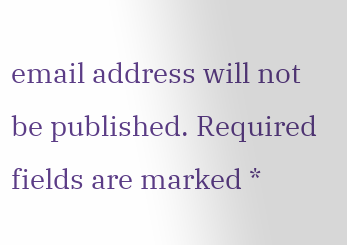email address will not be published. Required fields are marked *